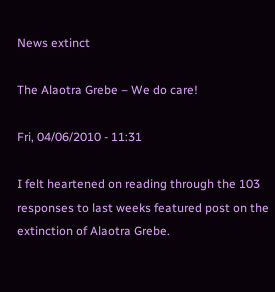News extinct

The Alaotra Grebe – We do care!

Fri, 04/06/2010 - 11:31

I felt heartened on reading through the 103 responses to last weeks featured post on the extinction of Alaotra Grebe.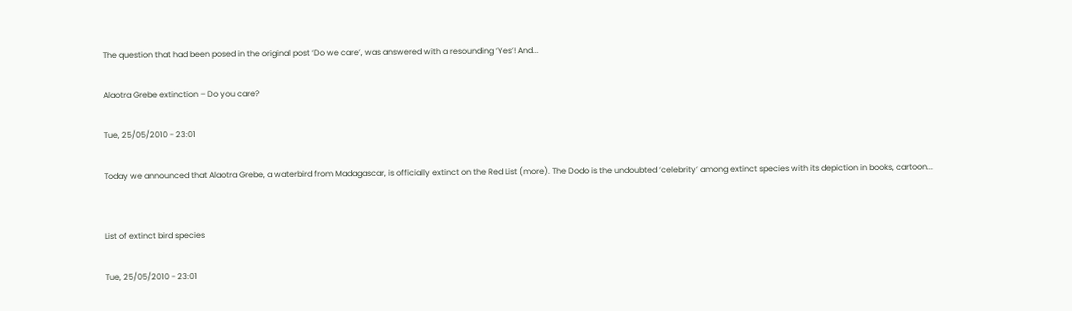The question that had been posed in the original post ‘Do we care’, was answered with a resounding ‘Yes’! And...

Alaotra Grebe extinction – Do you care?

Tue, 25/05/2010 - 23:01

Today we announced that Alaotra Grebe, a waterbird from Madagascar, is officially extinct on the Red List (more). The Dodo is the undoubted ‘celebrity’ among extinct species with its depiction in books, cartoon...


List of extinct bird species

Tue, 25/05/2010 - 23:01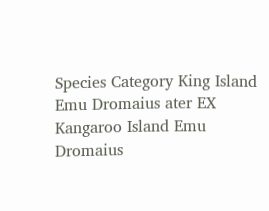Species Category King Island Emu Dromaius ater EX Kangaroo Island Emu Dromaius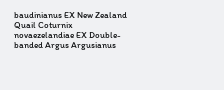baudinianus EX New Zealand Quail Coturnix novaezelandiae EX Double-banded Argus Argusianus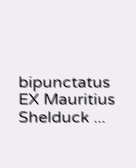bipunctatus EX Mauritius Shelduck ...